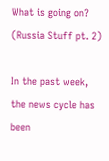What is going on? (Russia Stuff pt. 2)

In the past week, the news cycle has been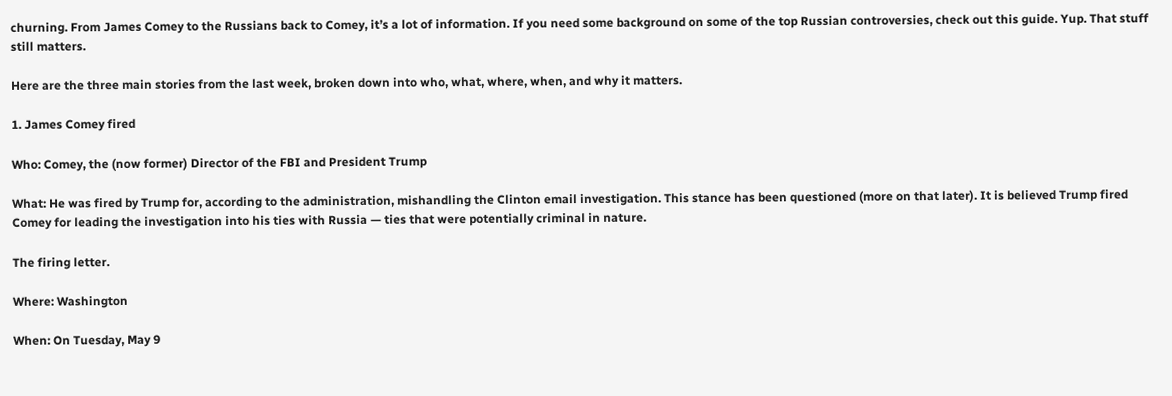churning. From James Comey to the Russians back to Comey, it’s a lot of information. If you need some background on some of the top Russian controversies, check out this guide. Yup. That stuff still matters.

Here are the three main stories from the last week, broken down into who, what, where, when, and why it matters.

1. James Comey fired

Who: Comey, the (now former) Director of the FBI and President Trump

What: He was fired by Trump for, according to the administration, mishandling the Clinton email investigation. This stance has been questioned (more on that later). It is believed Trump fired Comey for leading the investigation into his ties with Russia — ties that were potentially criminal in nature.

The firing letter.

Where: Washington

When: On Tuesday, May 9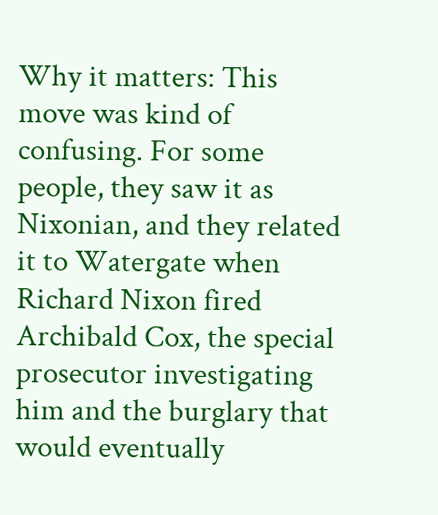Why it matters: This move was kind of confusing. For some people, they saw it as Nixonian, and they related it to Watergate when Richard Nixon fired Archibald Cox, the special prosecutor investigating him and the burglary that would eventually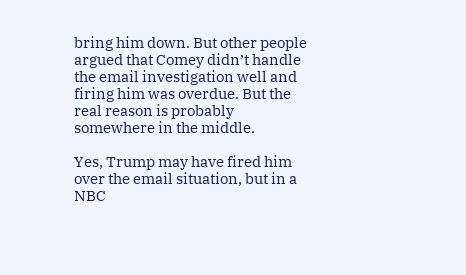bring him down. But other people argued that Comey didn’t handle the email investigation well and firing him was overdue. But the real reason is probably somewhere in the middle.

Yes, Trump may have fired him over the email situation, but in a NBC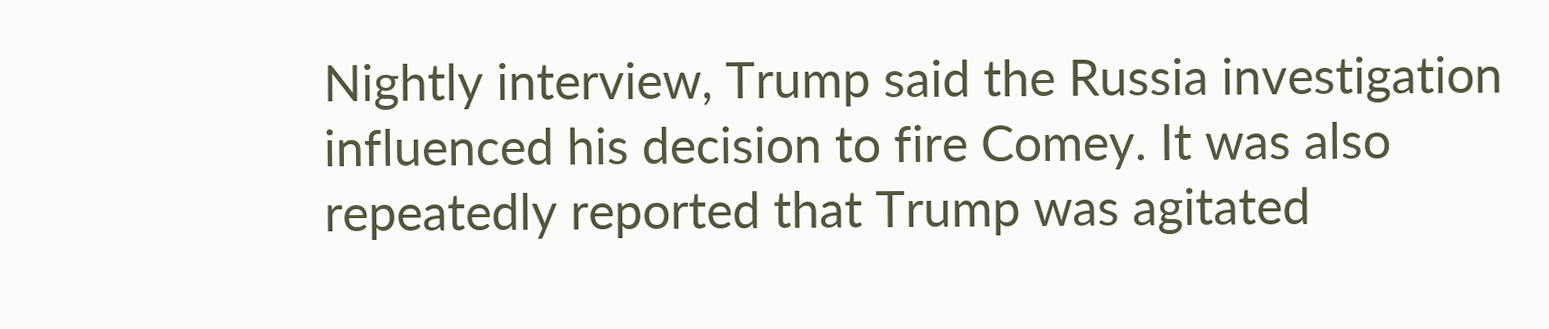Nightly interview, Trump said the Russia investigation influenced his decision to fire Comey. It was also repeatedly reported that Trump was agitated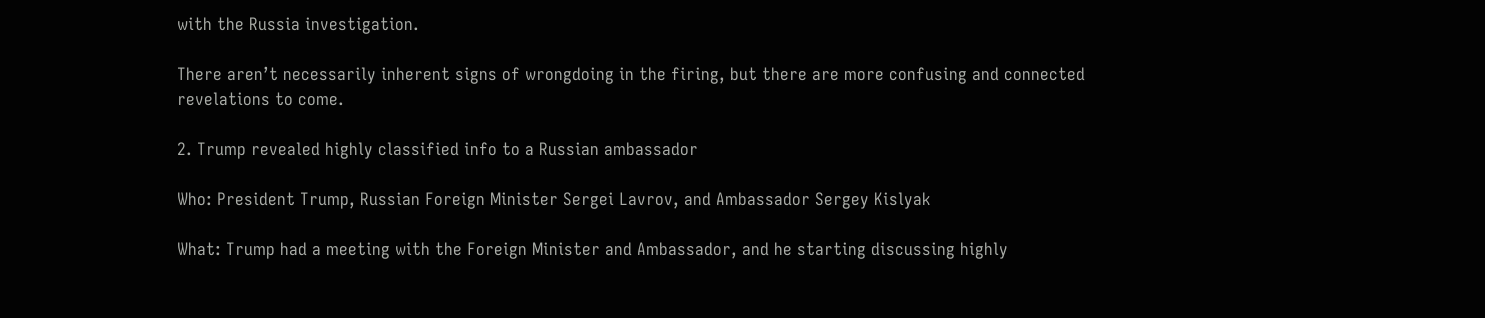with the Russia investigation.

There aren’t necessarily inherent signs of wrongdoing in the firing, but there are more confusing and connected revelations to come.

2. Trump revealed highly classified info to a Russian ambassador

Who: President Trump, Russian Foreign Minister Sergei Lavrov, and Ambassador Sergey Kislyak

What: Trump had a meeting with the Foreign Minister and Ambassador, and he starting discussing highly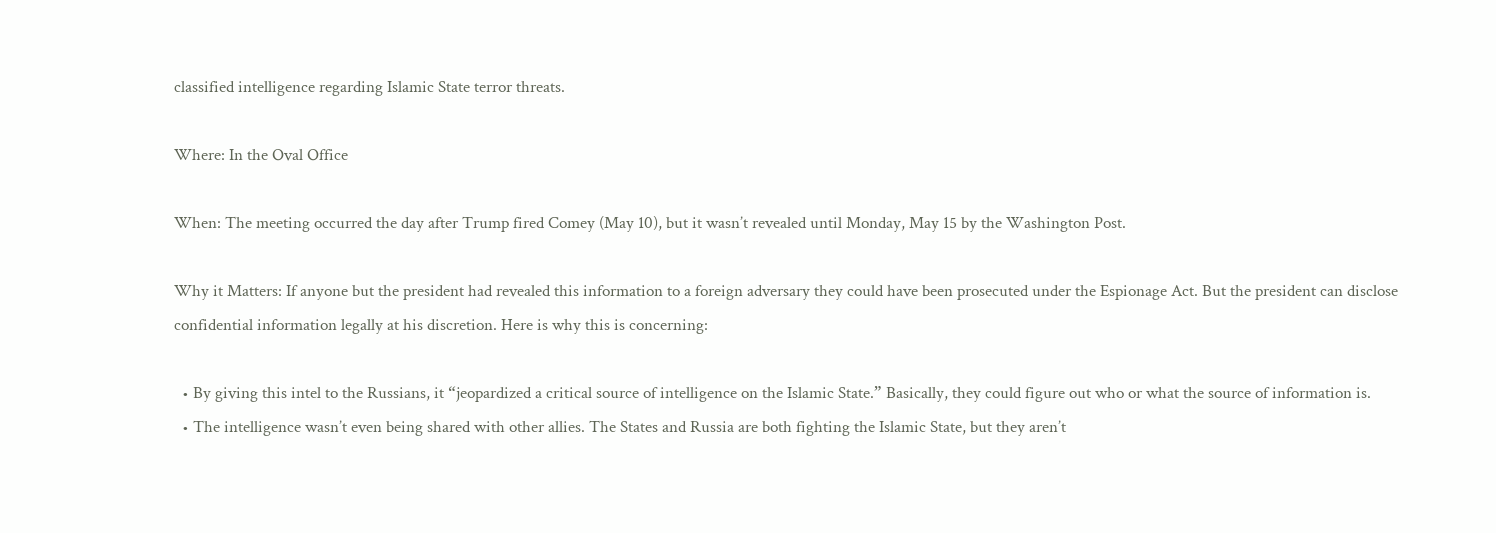classified intelligence regarding Islamic State terror threats.

Where: In the Oval Office

When: The meeting occurred the day after Trump fired Comey (May 10), but it wasn’t revealed until Monday, May 15 by the Washington Post.

Why it Matters: If anyone but the president had revealed this information to a foreign adversary they could have been prosecuted under the Espionage Act. But the president can disclose confidential information legally at his discretion. Here is why this is concerning:

  • By giving this intel to the Russians, it “jeopardized a critical source of intelligence on the Islamic State.” Basically, they could figure out who or what the source of information is.
  • The intelligence wasn’t even being shared with other allies. The States and Russia are both fighting the Islamic State, but they aren’t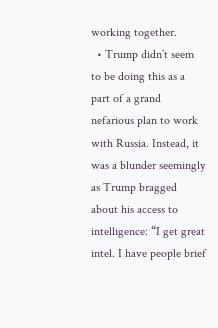working together.
  • Trump didn’t seem to be doing this as a part of a grand nefarious plan to work with Russia. Instead, it was a blunder seemingly as Trump bragged about his access to intelligence: “I get great intel. I have people brief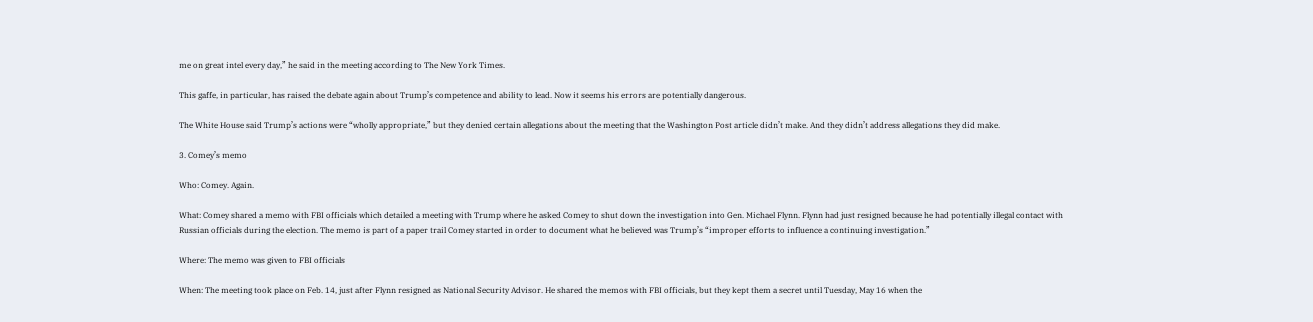me on great intel every day,” he said in the meeting according to The New York Times.

This gaffe, in particular, has raised the debate again about Trump’s competence and ability to lead. Now it seems his errors are potentially dangerous.

The White House said Trump’s actions were “wholly appropriate,” but they denied certain allegations about the meeting that the Washington Post article didn’t make. And they didn’t address allegations they did make.

3. Comey’s memo

Who: Comey. Again.

What: Comey shared a memo with FBI officials which detailed a meeting with Trump where he asked Comey to shut down the investigation into Gen. Michael Flynn. Flynn had just resigned because he had potentially illegal contact with Russian officials during the election. The memo is part of a paper trail Comey started in order to document what he believed was Trump’s “improper efforts to influence a continuing investigation.”

Where: The memo was given to FBI officials

When: The meeting took place on Feb. 14, just after Flynn resigned as National Security Advisor. He shared the memos with FBI officials, but they kept them a secret until Tuesday, May 16 when the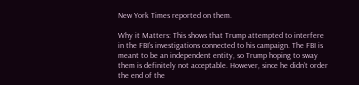New York Times reported on them.

Why it Matters: This shows that Trump attempted to interfere in the FBI’s investigations connected to his campaign. The FBI is meant to be an independent entity, so Trump hoping to sway them is definitely not acceptable. However, since he didn’t order the end of the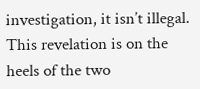investigation, it isn’t illegal. This revelation is on the heels of the two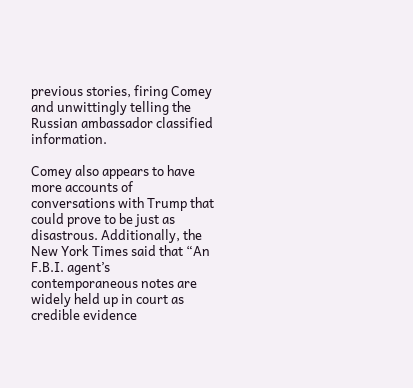previous stories, firing Comey and unwittingly telling the Russian ambassador classified information.

Comey also appears to have more accounts of conversations with Trump that could prove to be just as disastrous. Additionally, the New York Times said that “An F.B.I. agent’s contemporaneous notes are widely held up in court as credible evidence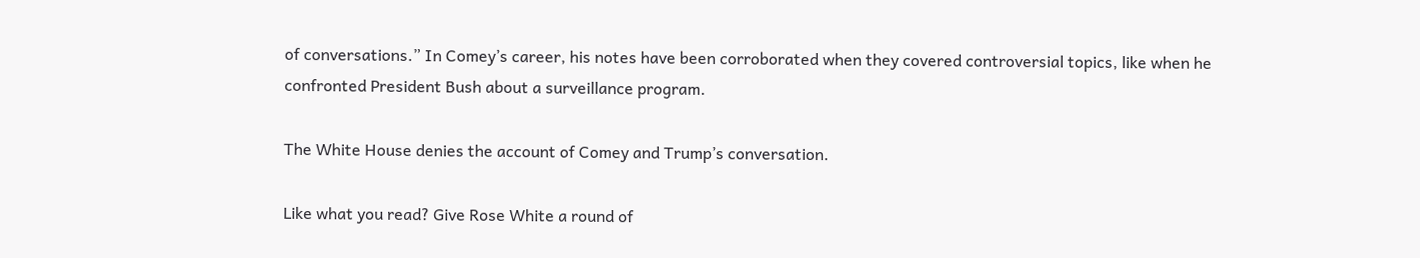of conversations.” In Comey’s career, his notes have been corroborated when they covered controversial topics, like when he confronted President Bush about a surveillance program.

The White House denies the account of Comey and Trump’s conversation.

Like what you read? Give Rose White a round of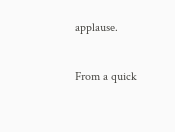applause.

From a quick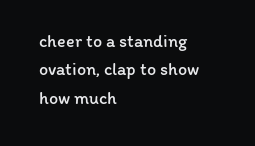cheer to a standing ovation, clap to show how much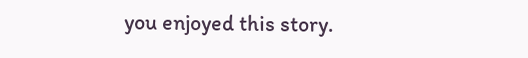you enjoyed this story.